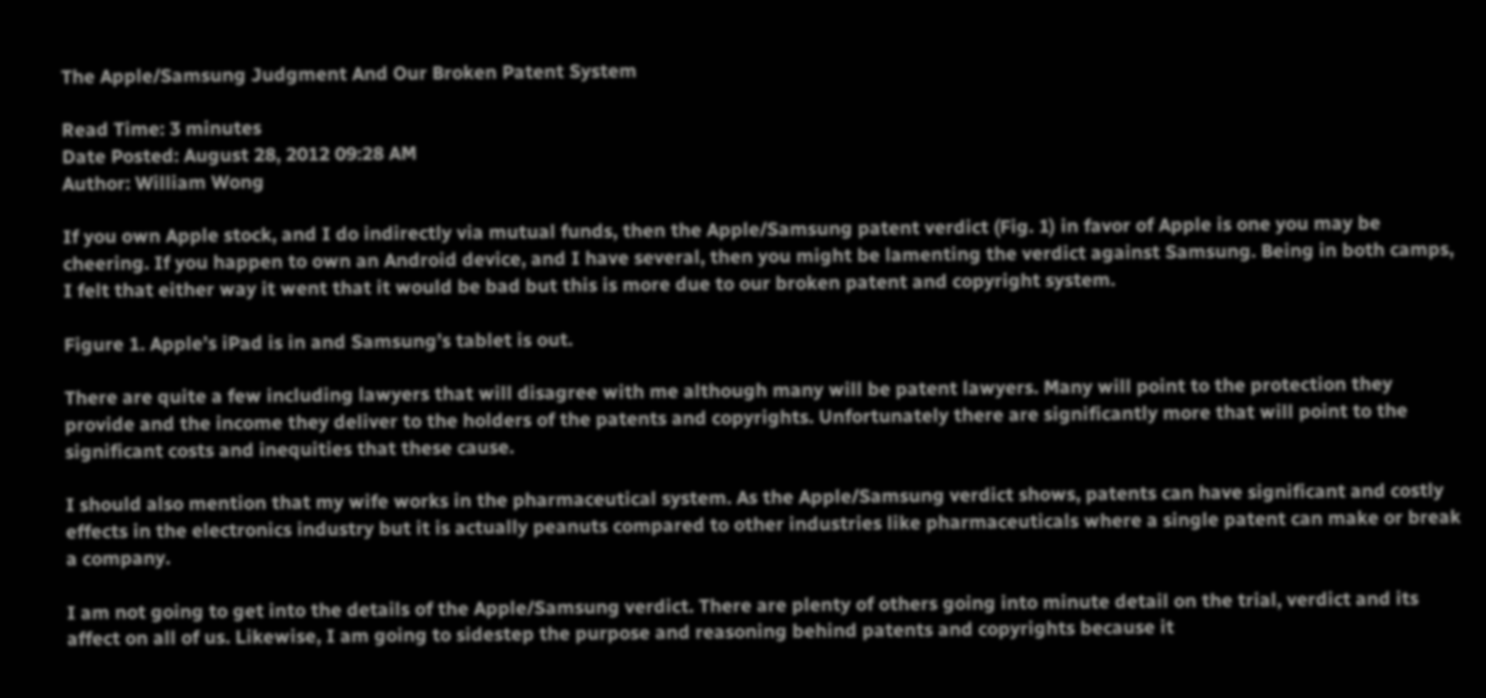The Apple/Samsung Judgment And Our Broken Patent System

Read Time: 3 minutes
Date Posted: August 28, 2012 09:28 AM
Author: William Wong

If you own Apple stock, and I do indirectly via mutual funds, then the Apple/Samsung patent verdict (Fig. 1) in favor of Apple is one you may be cheering. If you happen to own an Android device, and I have several, then you might be lamenting the verdict against Samsung. Being in both camps, I felt that either way it went that it would be bad but this is more due to our broken patent and copyright system.

Figure 1. Apple’s iPad is in and Samsung’s tablet is out.

There are quite a few including lawyers that will disagree with me although many will be patent lawyers. Many will point to the protection they provide and the income they deliver to the holders of the patents and copyrights. Unfortunately there are significantly more that will point to the significant costs and inequities that these cause.

I should also mention that my wife works in the pharmaceutical system. As the Apple/Samsung verdict shows, patents can have significant and costly effects in the electronics industry but it is actually peanuts compared to other industries like pharmaceuticals where a single patent can make or break a company.

I am not going to get into the details of the Apple/Samsung verdict. There are plenty of others going into minute detail on the trial, verdict and its affect on all of us. Likewise, I am going to sidestep the purpose and reasoning behind patents and copyrights because it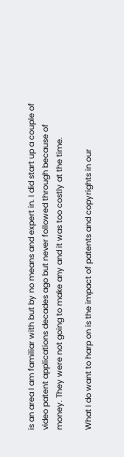is an area I am familiar with but by no means and expert in. I did start up a couple of video patent applications decades ago but never followed through because of money. They were not going to make any and it was too costly at the time.

What I do want to harp on is the impact of patents and copyrights in our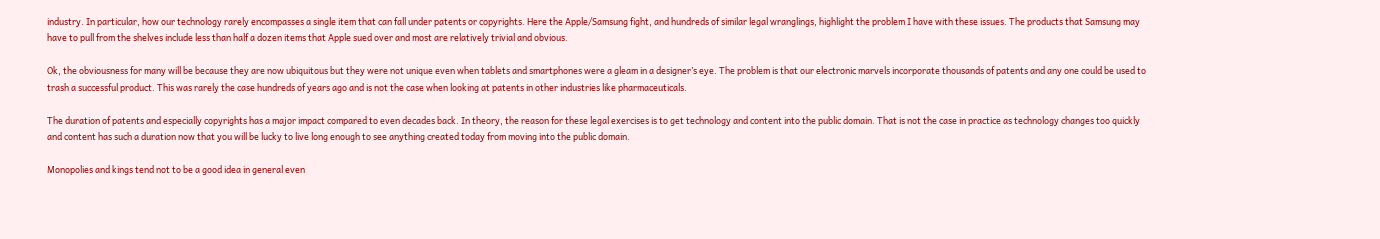industry. In particular, how our technology rarely encompasses a single item that can fall under patents or copyrights. Here the Apple/Samsung fight, and hundreds of similar legal wranglings, highlight the problem I have with these issues. The products that Samsung may have to pull from the shelves include less than half a dozen items that Apple sued over and most are relatively trivial and obvious.

Ok, the obviousness for many will be because they are now ubiquitous but they were not unique even when tablets and smartphones were a gleam in a designer’s eye. The problem is that our electronic marvels incorporate thousands of patents and any one could be used to trash a successful product. This was rarely the case hundreds of years ago and is not the case when looking at patents in other industries like pharmaceuticals.

The duration of patents and especially copyrights has a major impact compared to even decades back. In theory, the reason for these legal exercises is to get technology and content into the public domain. That is not the case in practice as technology changes too quickly and content has such a duration now that you will be lucky to live long enough to see anything created today from moving into the public domain.

Monopolies and kings tend not to be a good idea in general even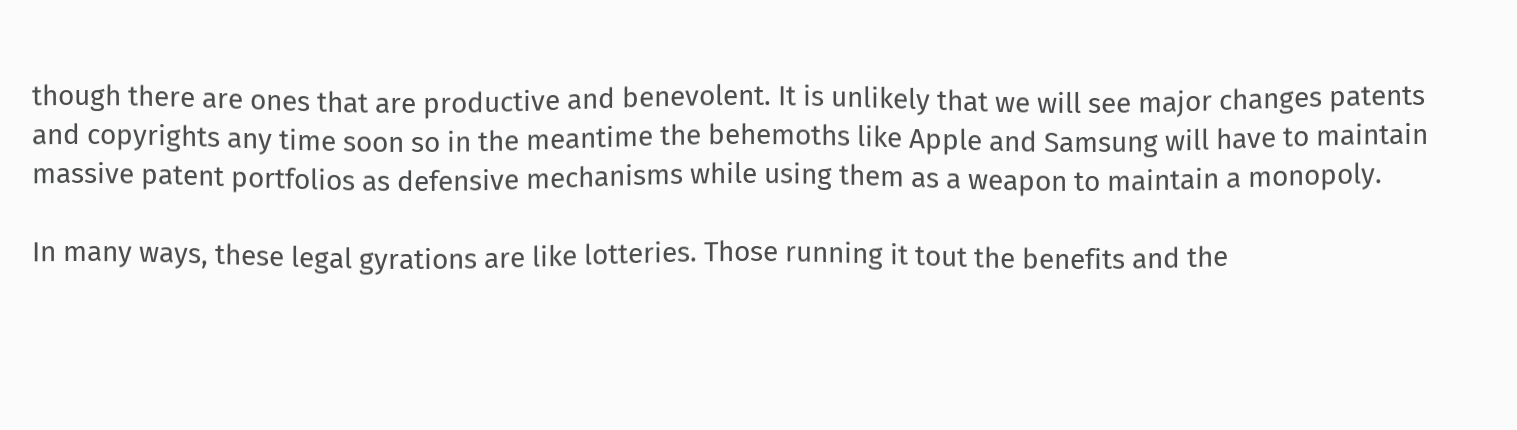though there are ones that are productive and benevolent. It is unlikely that we will see major changes patents and copyrights any time soon so in the meantime the behemoths like Apple and Samsung will have to maintain massive patent portfolios as defensive mechanisms while using them as a weapon to maintain a monopoly.

In many ways, these legal gyrations are like lotteries. Those running it tout the benefits and the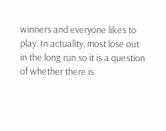winners and everyone likes to play. In actuality, most lose out in the long run so it is a question of whether there is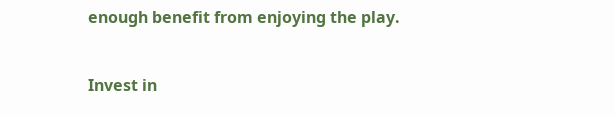enough benefit from enjoying the play.


Invest in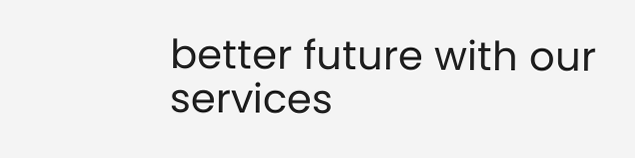better future with our services